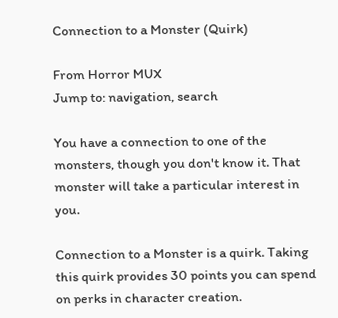Connection to a Monster (Quirk)

From Horror MUX
Jump to: navigation, search

You have a connection to one of the monsters, though you don't know it. That monster will take a particular interest in you.

Connection to a Monster is a quirk. Taking this quirk provides 30 points you can spend on perks in character creation.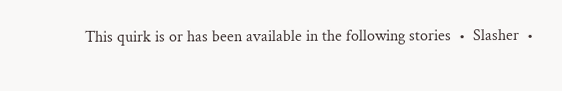This quirk is or has been available in the following stories  •  Slasher  •